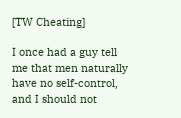[TW Cheating]

I once had a guy tell me that men naturally have no self-control, and I should not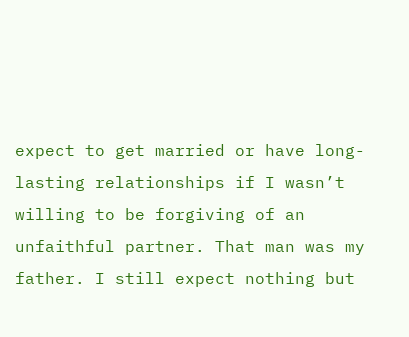expect to get married or have long-lasting relationships if I wasn’t willing to be forgiving of an unfaithful partner. That man was my father. I still expect nothing but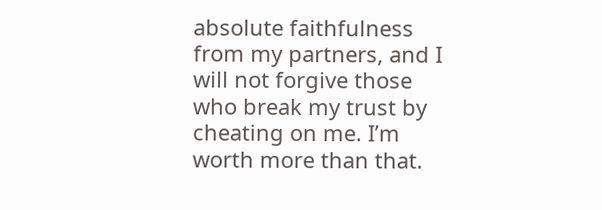absolute faithfulness from my partners, and I will not forgive those who break my trust by cheating on me. I’m worth more than that.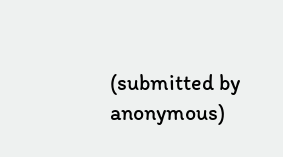(submitted by anonymous)